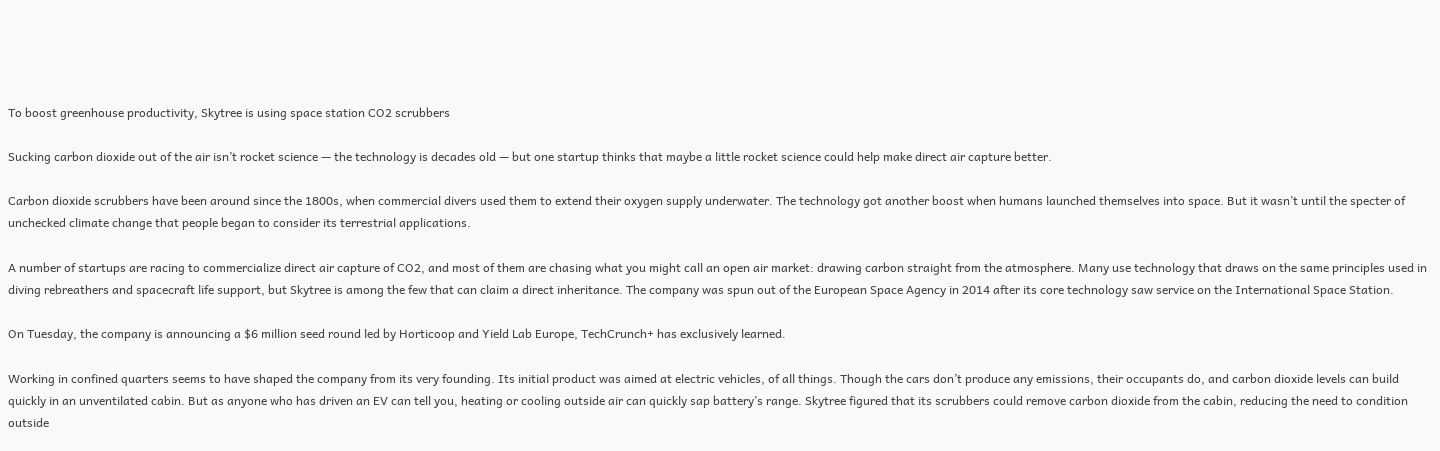To boost greenhouse productivity, Skytree is using space station CO2 scrubbers

Sucking carbon dioxide out of the air isn’t rocket science — the technology is decades old — but one startup thinks that maybe a little rocket science could help make direct air capture better.

Carbon dioxide scrubbers have been around since the 1800s, when commercial divers used them to extend their oxygen supply underwater. The technology got another boost when humans launched themselves into space. But it wasn’t until the specter of unchecked climate change that people began to consider its terrestrial applications.

A number of startups are racing to commercialize direct air capture of CO2, and most of them are chasing what you might call an open air market: drawing carbon straight from the atmosphere. Many use technology that draws on the same principles used in diving rebreathers and spacecraft life support, but Skytree is among the few that can claim a direct inheritance. The company was spun out of the European Space Agency in 2014 after its core technology saw service on the International Space Station.

On Tuesday, the company is announcing a $6 million seed round led by Horticoop and Yield Lab Europe, TechCrunch+ has exclusively learned.

Working in confined quarters seems to have shaped the company from its very founding. Its initial product was aimed at electric vehicles, of all things. Though the cars don’t produce any emissions, their occupants do, and carbon dioxide levels can build quickly in an unventilated cabin. But as anyone who has driven an EV can tell you, heating or cooling outside air can quickly sap battery’s range. Skytree figured that its scrubbers could remove carbon dioxide from the cabin, reducing the need to condition outside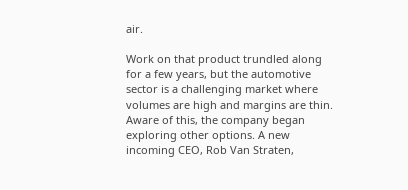air.

Work on that product trundled along for a few years, but the automotive sector is a challenging market where volumes are high and margins are thin. Aware of this, the company began exploring other options. A new incoming CEO, Rob Van Straten,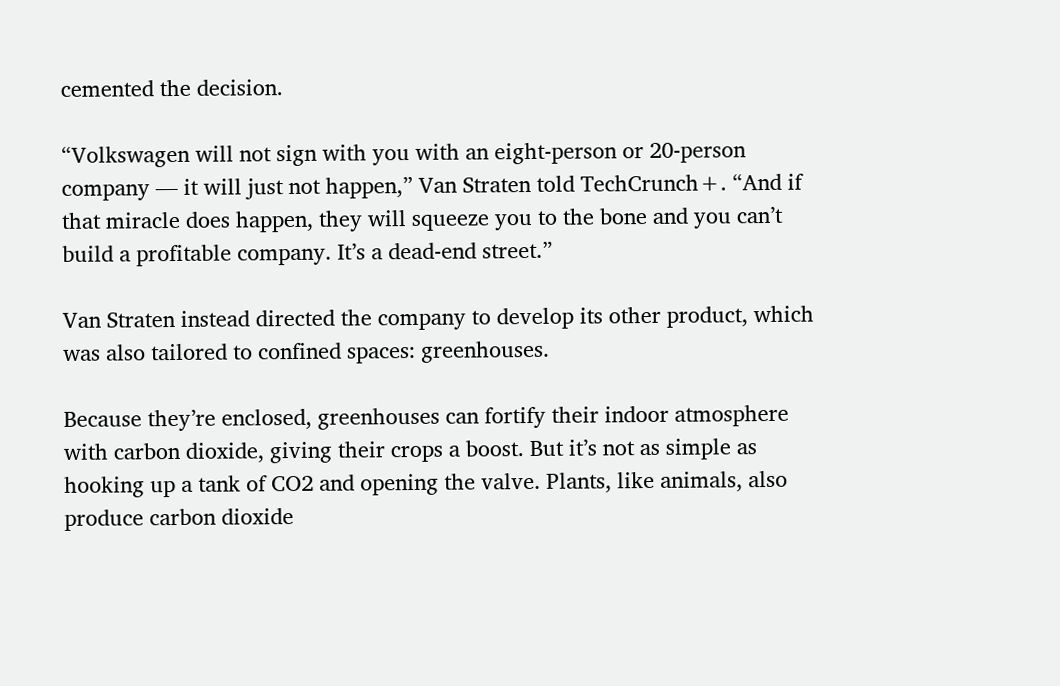cemented the decision.

“Volkswagen will not sign with you with an eight-person or 20-person company — it will just not happen,” Van Straten told TechCrunch+. “And if that miracle does happen, they will squeeze you to the bone and you can’t build a profitable company. It’s a dead-end street.”

Van Straten instead directed the company to develop its other product, which was also tailored to confined spaces: greenhouses.

Because they’re enclosed, greenhouses can fortify their indoor atmosphere with carbon dioxide, giving their crops a boost. But it’s not as simple as hooking up a tank of CO2 and opening the valve. Plants, like animals, also produce carbon dioxide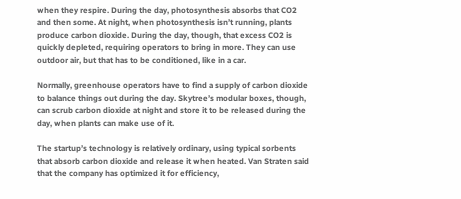when they respire. During the day, photosynthesis absorbs that CO2 and then some. At night, when photosynthesis isn’t running, plants produce carbon dioxide. During the day, though, that excess CO2 is quickly depleted, requiring operators to bring in more. They can use outdoor air, but that has to be conditioned, like in a car.

Normally, greenhouse operators have to find a supply of carbon dioxide to balance things out during the day. Skytree’s modular boxes, though, can scrub carbon dioxide at night and store it to be released during the day, when plants can make use of it.

The startup’s technology is relatively ordinary, using typical sorbents that absorb carbon dioxide and release it when heated. Van Straten said that the company has optimized it for efficiency,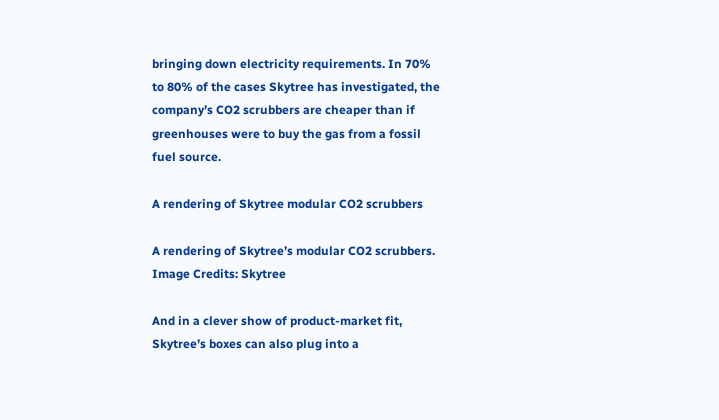bringing down electricity requirements. In 70% to 80% of the cases Skytree has investigated, the company’s CO2 scrubbers are cheaper than if greenhouses were to buy the gas from a fossil fuel source.

A rendering of Skytree modular CO2 scrubbers

A rendering of Skytree’s modular CO2 scrubbers. Image Credits: Skytree

And in a clever show of product-market fit, Skytree’s boxes can also plug into a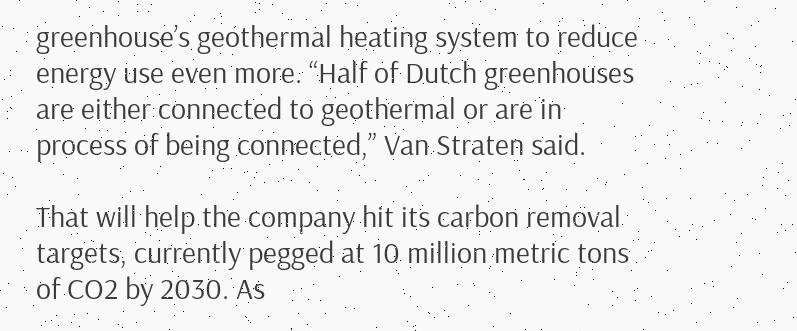greenhouse’s geothermal heating system to reduce energy use even more. “Half of Dutch greenhouses are either connected to geothermal or are in process of being connected,” Van Straten said.

That will help the company hit its carbon removal targets, currently pegged at 10 million metric tons of CO2 by 2030. As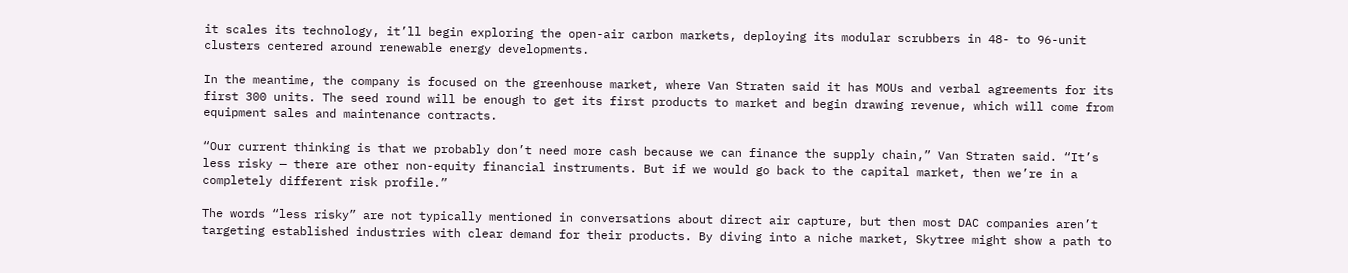it scales its technology, it’ll begin exploring the open-air carbon markets, deploying its modular scrubbers in 48- to 96-unit clusters centered around renewable energy developments.

In the meantime, the company is focused on the greenhouse market, where Van Straten said it has MOUs and verbal agreements for its first 300 units. The seed round will be enough to get its first products to market and begin drawing revenue, which will come from equipment sales and maintenance contracts.

“Our current thinking is that we probably don’t need more cash because we can finance the supply chain,” Van Straten said. “It’s less risky — there are other non-equity financial instruments. But if we would go back to the capital market, then we’re in a completely different risk profile.”

The words “less risky” are not typically mentioned in conversations about direct air capture, but then most DAC companies aren’t targeting established industries with clear demand for their products. By diving into a niche market, Skytree might show a path to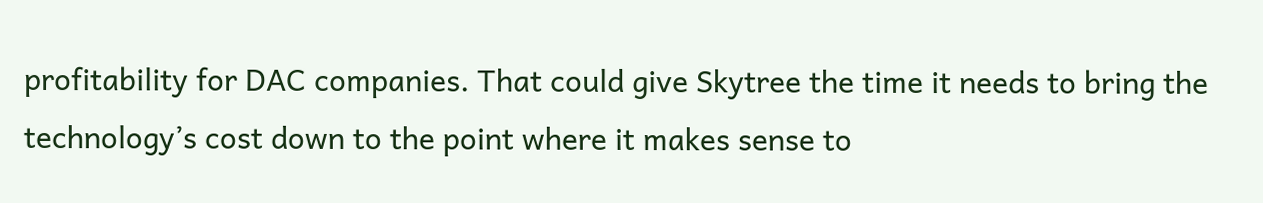profitability for DAC companies. That could give Skytree the time it needs to bring the technology’s cost down to the point where it makes sense to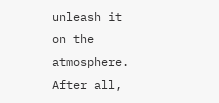unleash it on the atmosphere. After all,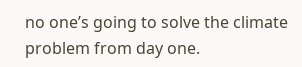no one’s going to solve the climate problem from day one.